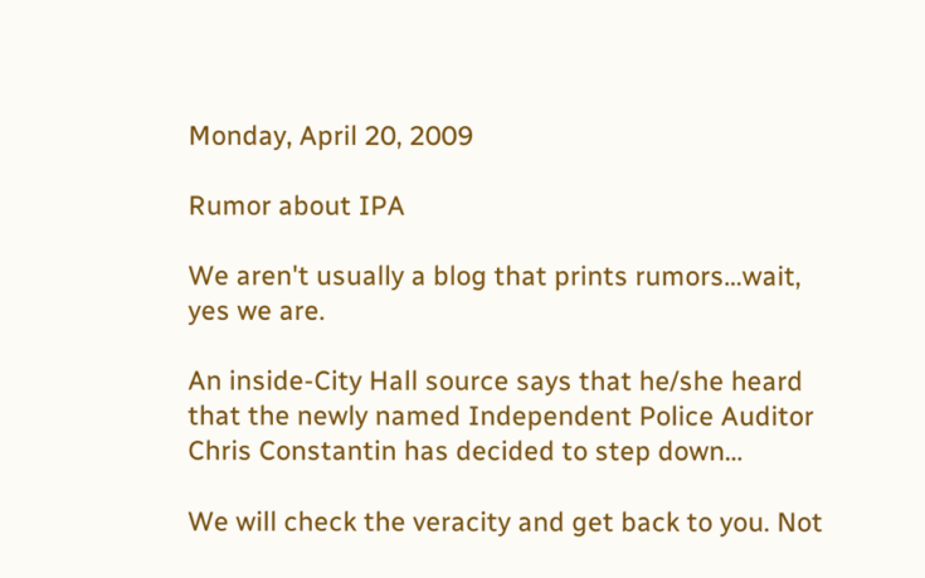Monday, April 20, 2009

Rumor about IPA

We aren't usually a blog that prints rumors...wait, yes we are.

An inside-City Hall source says that he/she heard that the newly named Independent Police Auditor Chris Constantin has decided to step down...

We will check the veracity and get back to you. Not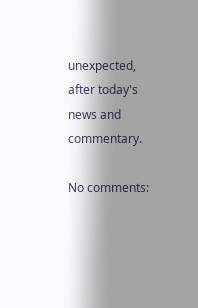unexpected, after today's news and commentary.

No comments: